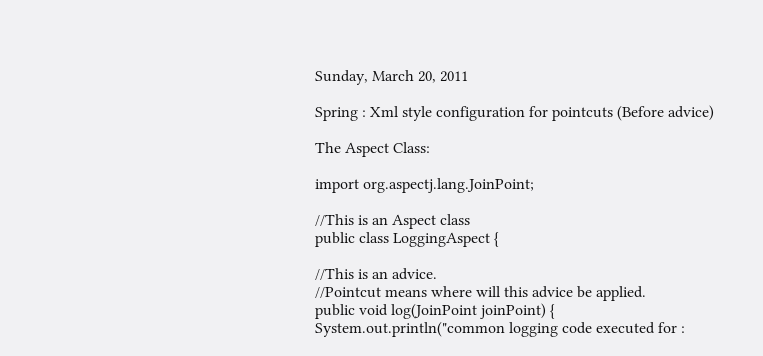Sunday, March 20, 2011

Spring : Xml style configuration for pointcuts (Before advice)

The Aspect Class:

import org.aspectj.lang.JoinPoint;

//This is an Aspect class
public class LoggingAspect {

//This is an advice.
//Pointcut means where will this advice be applied.
public void log(JoinPoint joinPoint) {
System.out.println("common logging code executed for :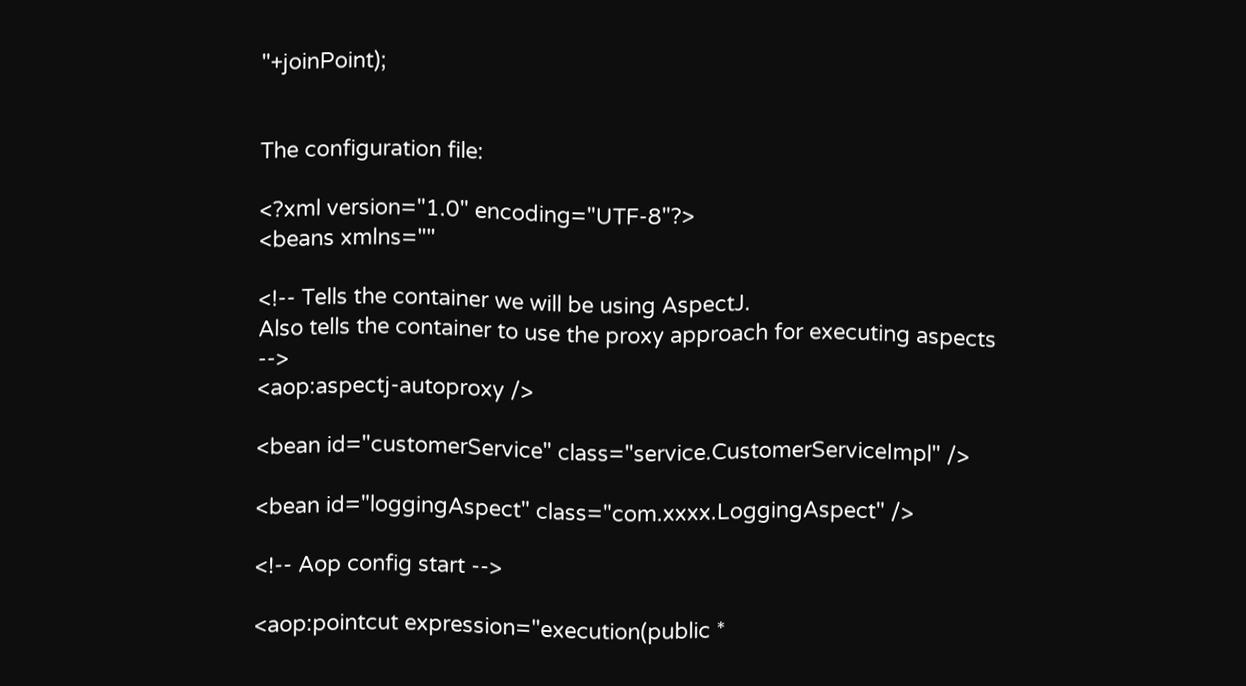"+joinPoint);


The configuration file:

<?xml version="1.0" encoding="UTF-8"?>
<beans xmlns=""

<!-- Tells the container we will be using AspectJ.
Also tells the container to use the proxy approach for executing aspects -->
<aop:aspectj-autoproxy />

<bean id="customerService" class="service.CustomerServiceImpl" />

<bean id="loggingAspect" class="com.xxxx.LoggingAspect" />

<!-- Aop config start -->

<aop:pointcut expression="execution(public *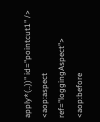apply*(..))" id="pointcut1" />
<aop:aspect ref="loggingAspect">
<aop:before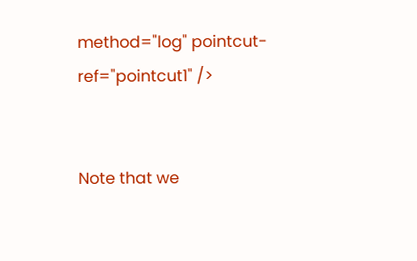method="log" pointcut-ref="pointcut1" />


Note that we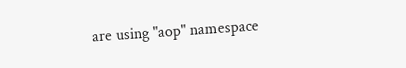are using "aop" namespace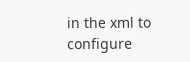in the xml to configure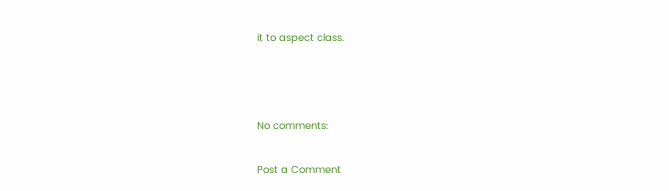it to aspect class.



No comments:

Post a Comment